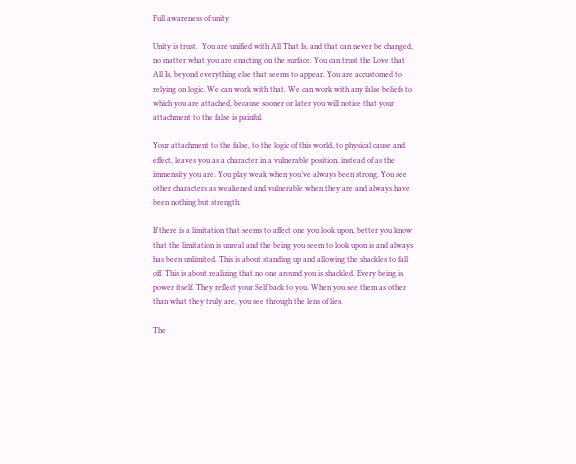Full awareness of unity

Unity is trust.  You are unified with All That Is, and that can never be changed, no matter what you are enacting on the surface. You can trust the Love that All Is, beyond everything else that seems to appear. You are accustomed to relying on logic. We can work with that. We can work with any false beliefs to which you are attached, because sooner or later you will notice that your attachment to the false is painful.

Your attachment to the false, to the logic of this world, to physical cause and effect, leaves you as a character in a vulnerable position, instead of as the immensity you are. You play weak when you’ve always been strong. You see other characters as weakened and vulnerable when they are and always have been nothing but strength.

If there is a limitation that seems to affect one you look upon, better you know that the limitation is unreal and the being you seem to look upon is and always has been unlimited. This is about standing up and allowing the shackles to fall off. This is about realizing that no one around you is shackled. Every being is power itself. They reflect your Self back to you. When you see them as other than what they truly are, you see through the lens of lies.

The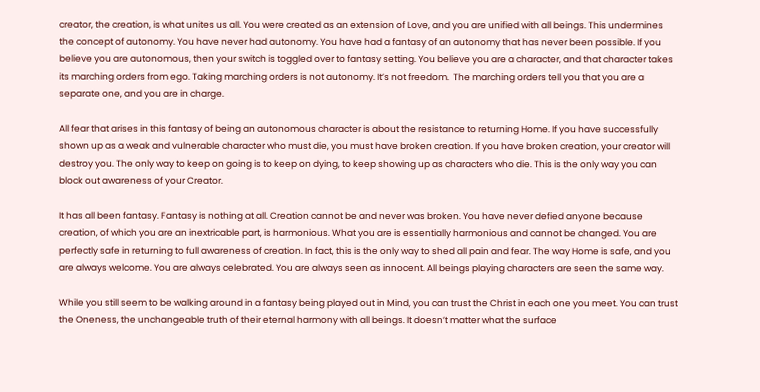creator, the creation, is what unites us all. You were created as an extension of Love, and you are unified with all beings. This undermines the concept of autonomy. You have never had autonomy. You have had a fantasy of an autonomy that has never been possible. If you believe you are autonomous, then your switch is toggled over to fantasy setting. You believe you are a character, and that character takes its marching orders from ego. Taking marching orders is not autonomy. It’s not freedom.  The marching orders tell you that you are a separate one, and you are in charge.

All fear that arises in this fantasy of being an autonomous character is about the resistance to returning Home. If you have successfully shown up as a weak and vulnerable character who must die, you must have broken creation. If you have broken creation, your creator will destroy you. The only way to keep on going is to keep on dying, to keep showing up as characters who die. This is the only way you can block out awareness of your Creator.

It has all been fantasy. Fantasy is nothing at all. Creation cannot be and never was broken. You have never defied anyone because creation, of which you are an inextricable part, is harmonious. What you are is essentially harmonious and cannot be changed. You are perfectly safe in returning to full awareness of creation. In fact, this is the only way to shed all pain and fear. The way Home is safe, and you are always welcome. You are always celebrated. You are always seen as innocent. All beings playing characters are seen the same way.

While you still seem to be walking around in a fantasy being played out in Mind, you can trust the Christ in each one you meet. You can trust the Oneness, the unchangeable truth of their eternal harmony with all beings. It doesn’t matter what the surface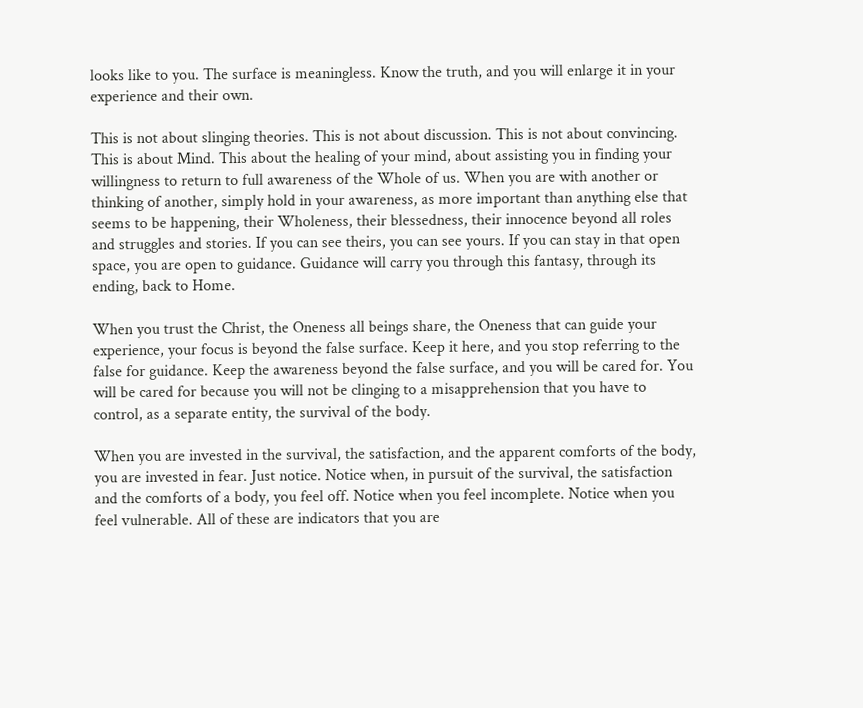looks like to you. The surface is meaningless. Know the truth, and you will enlarge it in your experience and their own.

This is not about slinging theories. This is not about discussion. This is not about convincing. This is about Mind. This about the healing of your mind, about assisting you in finding your willingness to return to full awareness of the Whole of us. When you are with another or thinking of another, simply hold in your awareness, as more important than anything else that seems to be happening, their Wholeness, their blessedness, their innocence beyond all roles and struggles and stories. If you can see theirs, you can see yours. If you can stay in that open space, you are open to guidance. Guidance will carry you through this fantasy, through its ending, back to Home.

When you trust the Christ, the Oneness all beings share, the Oneness that can guide your experience, your focus is beyond the false surface. Keep it here, and you stop referring to the false for guidance. Keep the awareness beyond the false surface, and you will be cared for. You will be cared for because you will not be clinging to a misapprehension that you have to control, as a separate entity, the survival of the body.

When you are invested in the survival, the satisfaction, and the apparent comforts of the body, you are invested in fear. Just notice. Notice when, in pursuit of the survival, the satisfaction and the comforts of a body, you feel off. Notice when you feel incomplete. Notice when you feel vulnerable. All of these are indicators that you are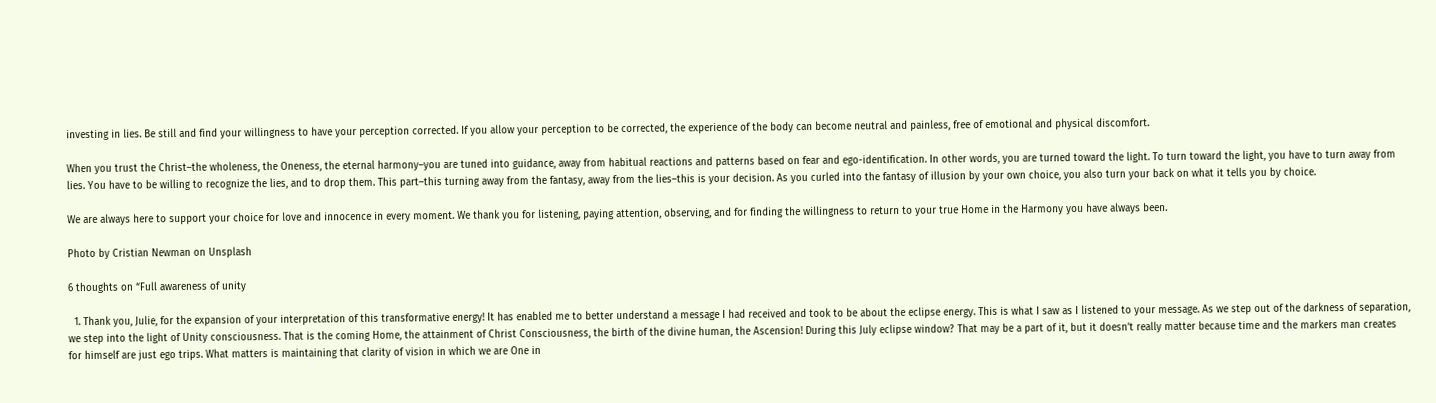investing in lies. Be still and find your willingness to have your perception corrected. If you allow your perception to be corrected, the experience of the body can become neutral and painless, free of emotional and physical discomfort.

When you trust the Christ–the wholeness, the Oneness, the eternal harmony–you are tuned into guidance, away from habitual reactions and patterns based on fear and ego-identification. In other words, you are turned toward the light. To turn toward the light, you have to turn away from lies. You have to be willing to recognize the lies, and to drop them. This part–this turning away from the fantasy, away from the lies–this is your decision. As you curled into the fantasy of illusion by your own choice, you also turn your back on what it tells you by choice.

We are always here to support your choice for love and innocence in every moment. We thank you for listening, paying attention, observing, and for finding the willingness to return to your true Home in the Harmony you have always been.

Photo by Cristian Newman on Unsplash

6 thoughts on “Full awareness of unity

  1. Thank you, Julie, for the expansion of your interpretation of this transformative energy! It has enabled me to better understand a message I had received and took to be about the eclipse energy. This is what I saw as I listened to your message. As we step out of the darkness of separation, we step into the light of Unity consciousness. That is the coming Home, the attainment of Christ Consciousness, the birth of the divine human, the Ascension! During this July eclipse window? That may be a part of it, but it doesn’t really matter because time and the markers man creates for himself are just ego trips. What matters is maintaining that clarity of vision in which we are One in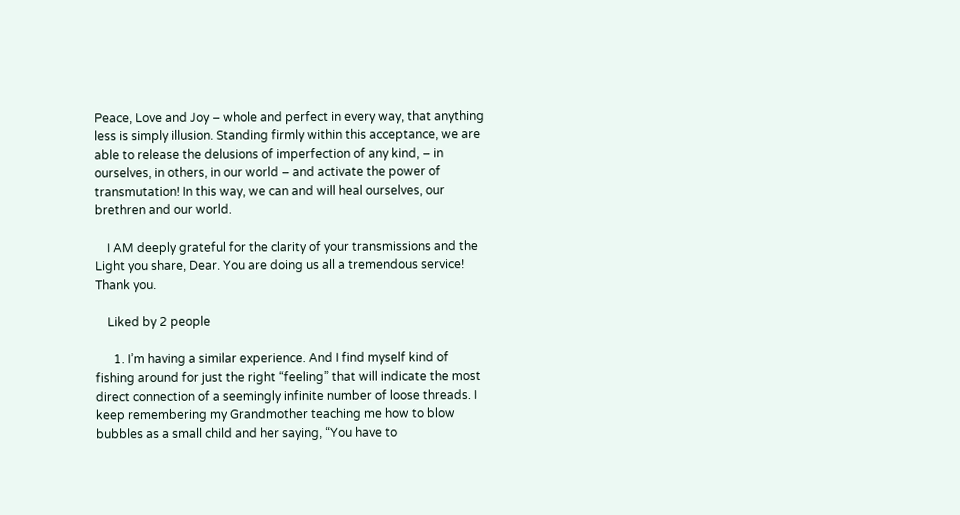Peace, Love and Joy – whole and perfect in every way, that anything less is simply illusion. Standing firmly within this acceptance, we are able to release the delusions of imperfection of any kind, – in ourselves, in others, in our world – and activate the power of transmutation! In this way, we can and will heal ourselves, our brethren and our world.

    I AM deeply grateful for the clarity of your transmissions and the Light you share, Dear. You are doing us all a tremendous service! Thank you.

    Liked by 2 people

      1. I’m having a similar experience. And I find myself kind of fishing around for just the right “feeling” that will indicate the most direct connection of a seemingly infinite number of loose threads. I keep remembering my Grandmother teaching me how to blow bubbles as a small child and her saying, “You have to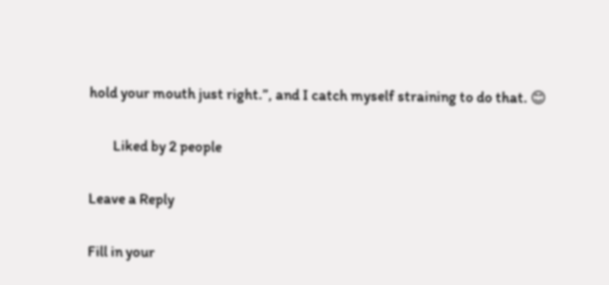hold your mouth just right.”, and I catch myself straining to do that. 😊

        Liked by 2 people

Leave a Reply

Fill in your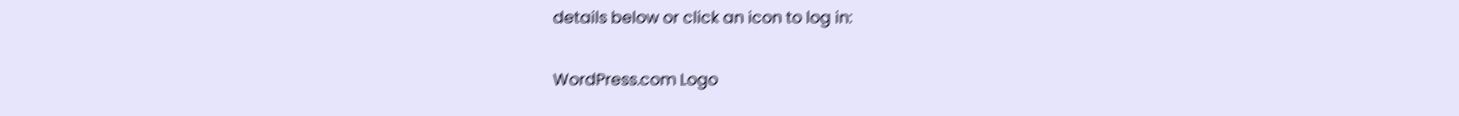details below or click an icon to log in:

WordPress.com Logo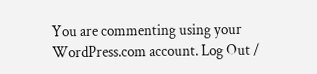You are commenting using your WordPress.com account. Log Out /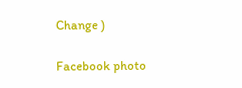Change )

Facebook photo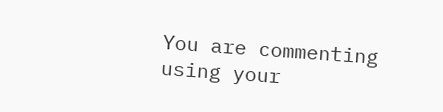You are commenting using your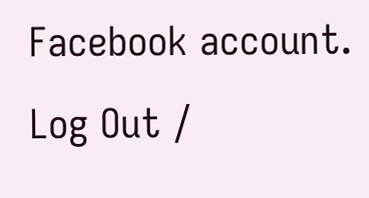Facebook account. Log Out /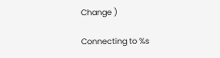Change )

Connecting to %s